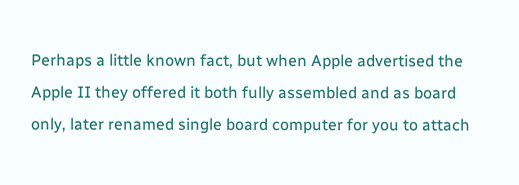Perhaps a little known fact, but when Apple advertised the Apple II they offered it both fully assembled and as board only, later renamed single board computer for you to attach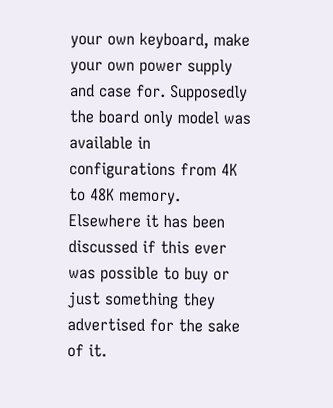your own keyboard, make your own power supply and case for. Supposedly the board only model was available in configurations from 4K to 48K memory.   Elsewhere it has been discussed if this ever was possible to buy or just something they advertised for the sake of it.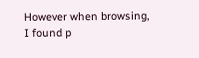However when browsing, I found p